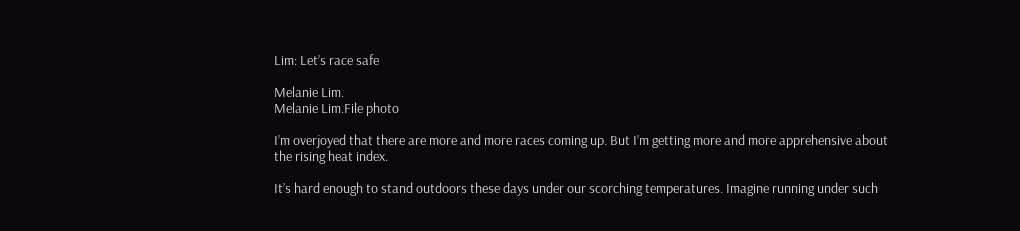Lim: Let’s race safe

Melanie Lim.
Melanie Lim.File photo

I’m overjoyed that there are more and more races coming up. But I’m getting more and more apprehensive about the rising heat index.

It’s hard enough to stand outdoors these days under our scorching temperatures. Imagine running under such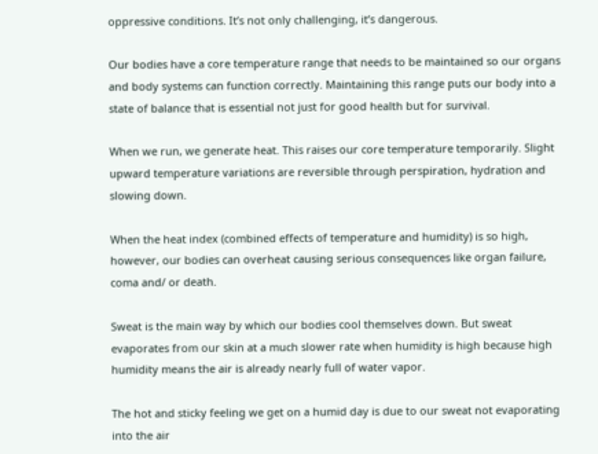oppressive conditions. It’s not only challenging, it’s dangerous.

Our bodies have a core temperature range that needs to be maintained so our organs and body systems can function correctly. Maintaining this range puts our body into a state of balance that is essential not just for good health but for survival.

When we run, we generate heat. This raises our core temperature temporarily. Slight upward temperature variations are reversible through perspiration, hydration and slowing down.

When the heat index (combined effects of temperature and humidity) is so high, however, our bodies can overheat causing serious consequences like organ failure, coma and/ or death.

Sweat is the main way by which our bodies cool themselves down. But sweat evaporates from our skin at a much slower rate when humidity is high because high humidity means the air is already nearly full of water vapor.

The hot and sticky feeling we get on a humid day is due to our sweat not evaporating into the air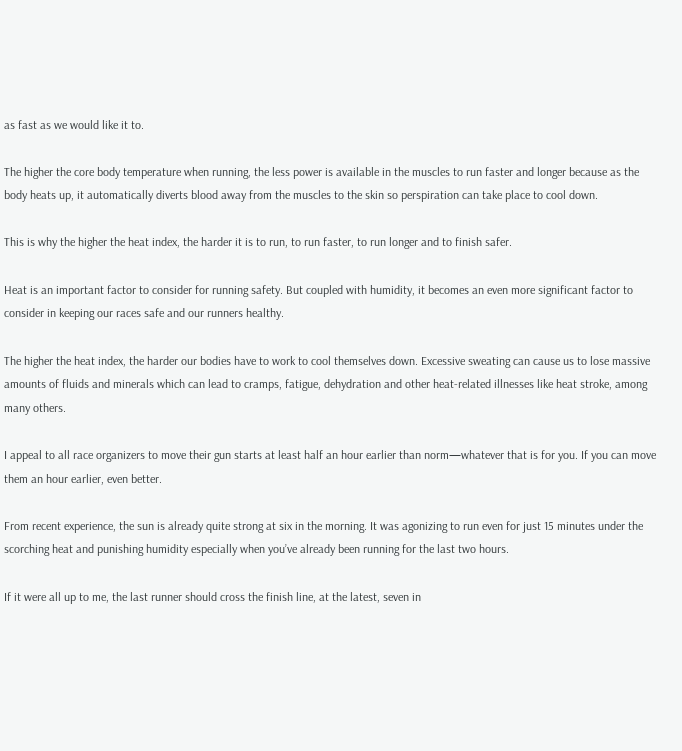as fast as we would like it to.

The higher the core body temperature when running, the less power is available in the muscles to run faster and longer because as the body heats up, it automatically diverts blood away from the muscles to the skin so perspiration can take place to cool down.

This is why the higher the heat index, the harder it is to run, to run faster, to run longer and to finish safer.

Heat is an important factor to consider for running safety. But coupled with humidity, it becomes an even more significant factor to consider in keeping our races safe and our runners healthy.

The higher the heat index, the harder our bodies have to work to cool themselves down. Excessive sweating can cause us to lose massive amounts of fluids and minerals which can lead to cramps, fatigue, dehydration and other heat-related illnesses like heat stroke, among many others.

I appeal to all race organizers to move their gun starts at least half an hour earlier than norm—whatever that is for you. If you can move them an hour earlier, even better.

From recent experience, the sun is already quite strong at six in the morning. It was agonizing to run even for just 15 minutes under the scorching heat and punishing humidity especially when you’ve already been running for the last two hours.

If it were all up to me, the last runner should cross the finish line, at the latest, seven in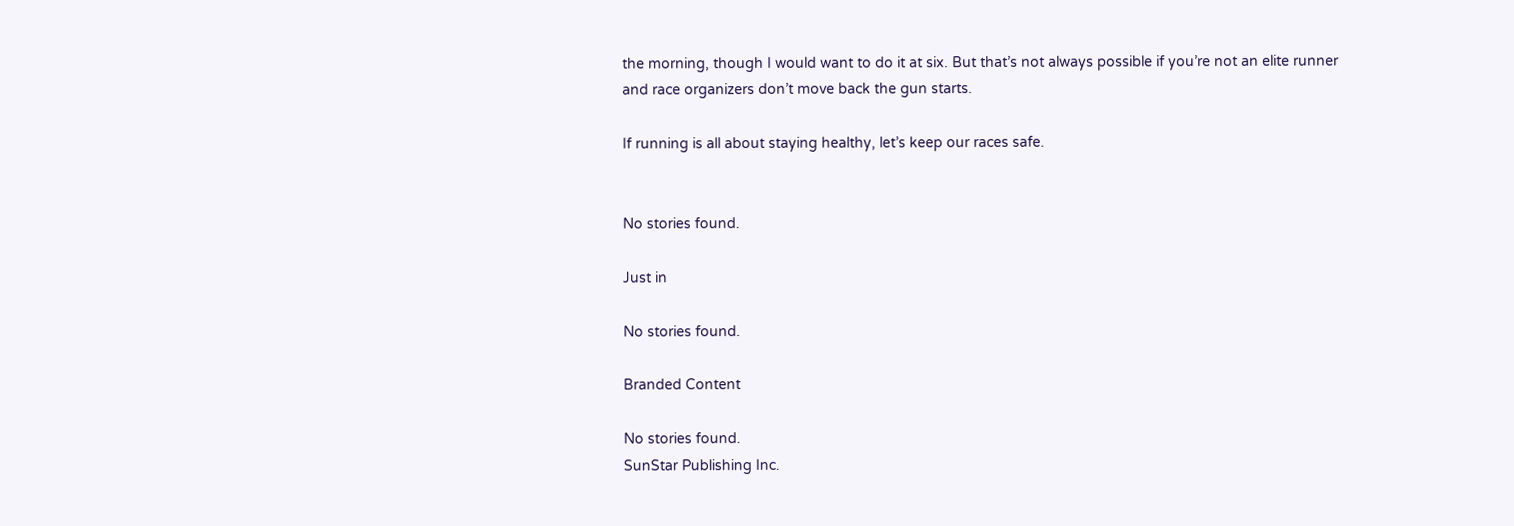the morning, though I would want to do it at six. But that’s not always possible if you’re not an elite runner and race organizers don’t move back the gun starts.

If running is all about staying healthy, let’s keep our races safe.


No stories found.

Just in

No stories found.

Branded Content

No stories found.
SunStar Publishing Inc.